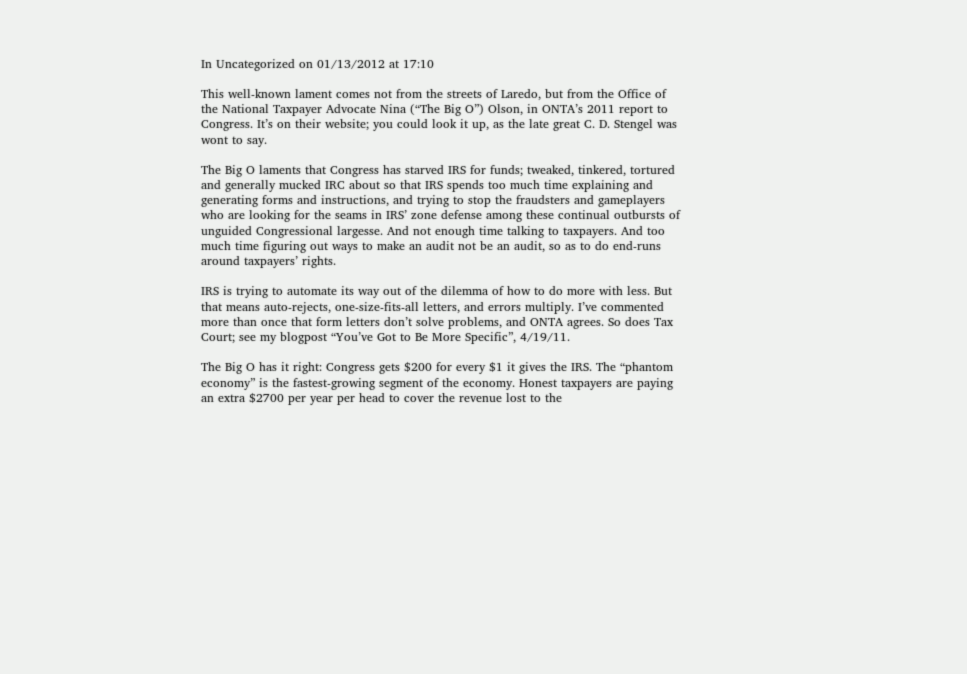In Uncategorized on 01/13/2012 at 17:10

This well-known lament comes not from the streets of Laredo, but from the Office of the National Taxpayer Advocate Nina (“The Big O”) Olson, in ONTA’s 2011 report to Congress. It’s on their website; you could look it up, as the late great C. D. Stengel was wont to say.

The Big O laments that Congress has starved IRS for funds; tweaked, tinkered, tortured and generally mucked IRC about so that IRS spends too much time explaining and generating forms and instructions, and trying to stop the fraudsters and gameplayers who are looking for the seams in IRS’ zone defense among these continual outbursts of unguided Congressional largesse. And not enough time talking to taxpayers. And too much time figuring out ways to make an audit not be an audit, so as to do end-runs around taxpayers’ rights.

IRS is trying to automate its way out of the dilemma of how to do more with less. But that means auto-rejects, one-size-fits-all letters, and errors multiply. I’ve commented more than once that form letters don’t solve problems, and ONTA agrees. So does Tax Court; see my blogpost “You’ve Got to Be More Specific”, 4/19/11.

The Big O has it right: Congress gets $200 for every $1 it gives the IRS. The “phantom economy” is the fastest-growing segment of the economy. Honest taxpayers are paying an extra $2700 per year per head to cover the revenue lost to the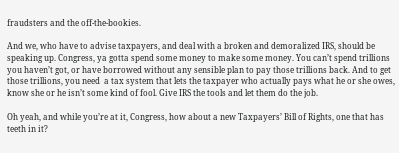fraudsters and the off-the-bookies.

And we, who have to advise taxpayers, and deal with a broken and demoralized IRS, should be speaking up. Congress, ya gotta spend some money to make some money. You can’t spend trillions you haven’t got, or have borrowed without any sensible plan to pay those trillions back. And to get those trillions, you need  a tax system that lets the taxpayer who actually pays what he or she owes, know she or he isn’t some kind of fool. Give IRS the tools and let them do the job.

Oh yeah, and while you’re at it, Congress, how about a new Taxpayers’ Bill of Rights, one that has teeth in it?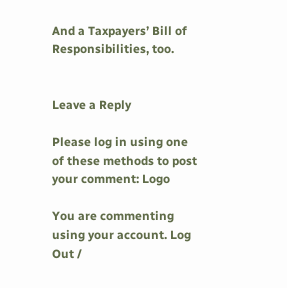And a Taxpayers’ Bill of Responsibilities, too.


Leave a Reply

Please log in using one of these methods to post your comment: Logo

You are commenting using your account. Log Out /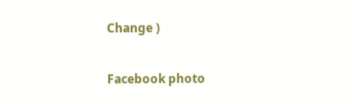Change )

Facebook photo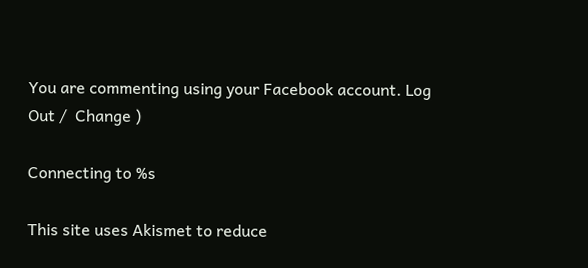You are commenting using your Facebook account. Log Out /  Change )

Connecting to %s

This site uses Akismet to reduce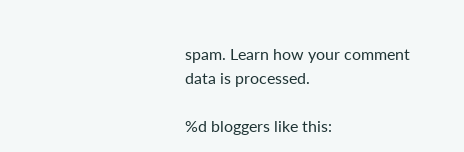spam. Learn how your comment data is processed.

%d bloggers like this: